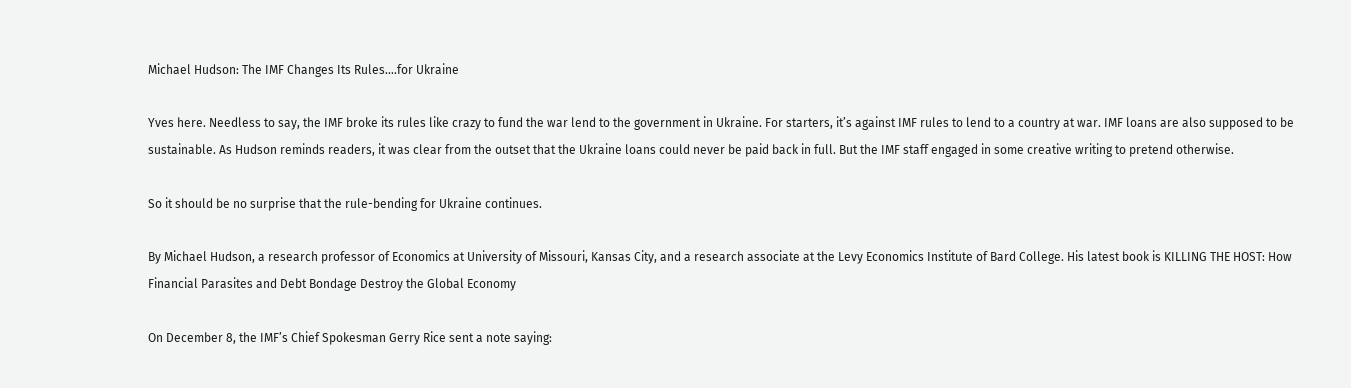Michael Hudson: The IMF Changes Its Rules….for Ukraine

Yves here. Needless to say, the IMF broke its rules like crazy to fund the war lend to the government in Ukraine. For starters, it’s against IMF rules to lend to a country at war. IMF loans are also supposed to be sustainable. As Hudson reminds readers, it was clear from the outset that the Ukraine loans could never be paid back in full. But the IMF staff engaged in some creative writing to pretend otherwise.

So it should be no surprise that the rule-bending for Ukraine continues.

By Michael Hudson, a research professor of Economics at University of Missouri, Kansas City, and a research associate at the Levy Economics Institute of Bard College. His latest book is KILLING THE HOST: How Financial Parasites and Debt Bondage Destroy the Global Economy

On December 8, the IMF’s Chief Spokesman Gerry Rice sent a note saying: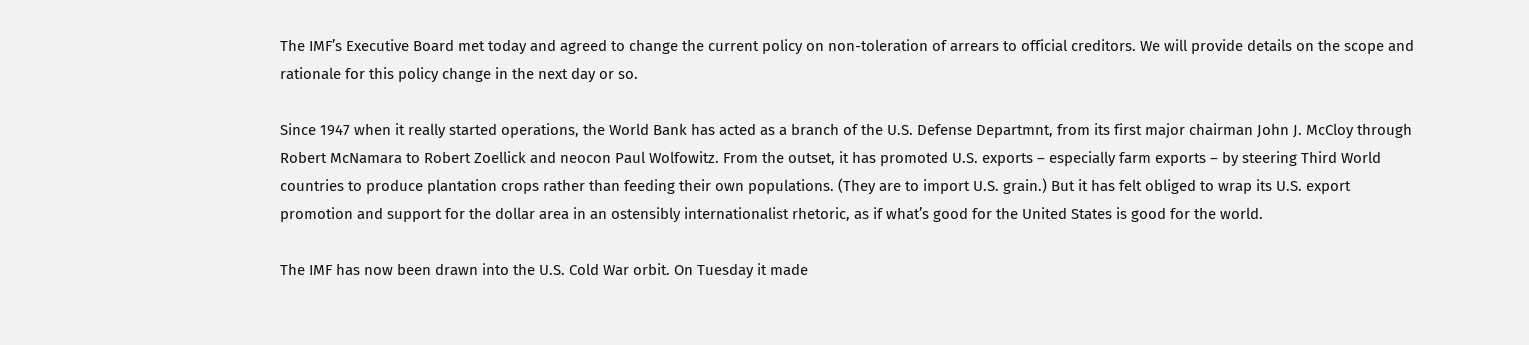The IMF’s Executive Board met today and agreed to change the current policy on non-toleration of arrears to official creditors. We will provide details on the scope and rationale for this policy change in the next day or so.

Since 1947 when it really started operations, the World Bank has acted as a branch of the U.S. Defense Departmnt, from its first major chairman John J. McCloy through Robert McNamara to Robert Zoellick and neocon Paul Wolfowitz. From the outset, it has promoted U.S. exports – especially farm exports – by steering Third World countries to produce plantation crops rather than feeding their own populations. (They are to import U.S. grain.) But it has felt obliged to wrap its U.S. export promotion and support for the dollar area in an ostensibly internationalist rhetoric, as if what’s good for the United States is good for the world.

The IMF has now been drawn into the U.S. Cold War orbit. On Tuesday it made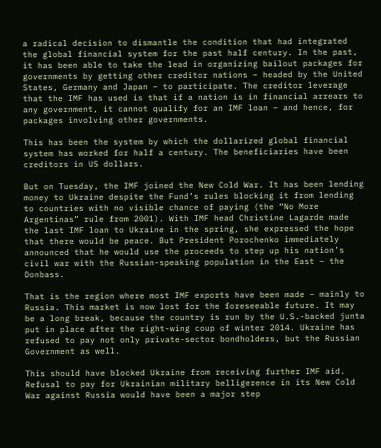a radical decision to dismantle the condition that had integrated the global financial system for the past half century. In the past, it has been able to take the lead in organizing bailout packages for governments by getting other creditor nations – headed by the United States, Germany and Japan – to participate. The creditor leverage that the IMF has used is that if a nation is in financial arrears to any government, it cannot qualify for an IMF loan – and hence, for packages involving other governments.

This has been the system by which the dollarized global financial system has worked for half a century. The beneficiaries have been creditors in US dollars.

But on Tuesday, the IMF joined the New Cold War. It has been lending money to Ukraine despite the Fund’s rules blocking it from lending to countries with no visible chance of paying (the “No More Argentinas” rule from 2001). With IMF head Christine Lagarde made the last IMF loan to Ukraine in the spring, she expressed the hope that there would be peace. But President Porochenko immediately announced that he would use the proceeds to step up his nation’s civil war with the Russian-speaking population in the East – the Donbass.

That is the region where most IMF exports have been made – mainly to Russia. This market is now lost for the foreseeable future. It may be a long break, because the country is run by the U.S.-backed junta put in place after the right-wing coup of winter 2014. Ukraine has refused to pay not only private-sector bondholders, but the Russian Government as well.

This should have blocked Ukraine from receiving further IMF aid. Refusal to pay for Ukrainian military belligerence in its New Cold War against Russia would have been a major step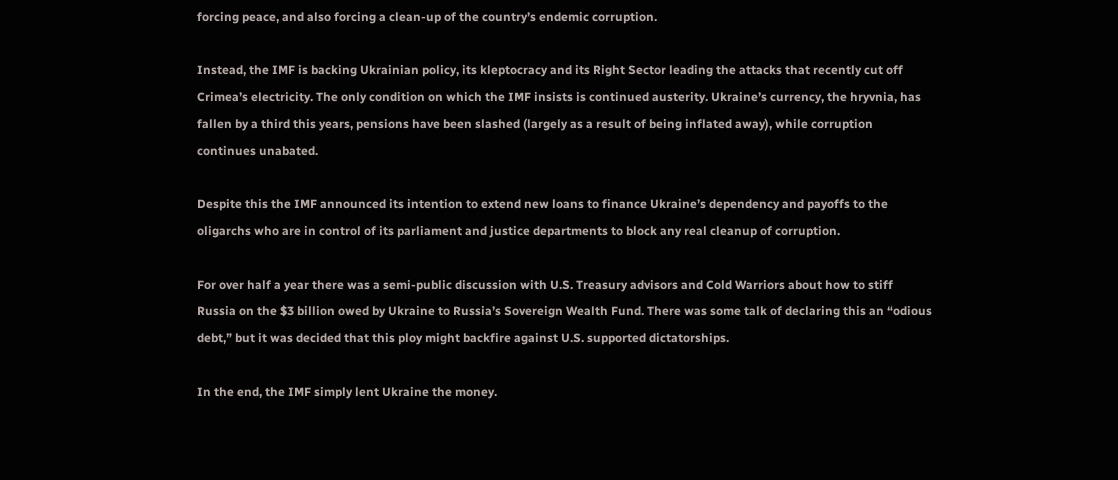forcing peace, and also forcing a clean-up of the country’s endemic corruption.

Instead, the IMF is backing Ukrainian policy, its kleptocracy and its Right Sector leading the attacks that recently cut off Crimea’s electricity. The only condition on which the IMF insists is continued austerity. Ukraine’s currency, the hryvnia, has fallen by a third this years, pensions have been slashed (largely as a result of being inflated away), while corruption continues unabated.

Despite this the IMF announced its intention to extend new loans to finance Ukraine’s dependency and payoffs to the oligarchs who are in control of its parliament and justice departments to block any real cleanup of corruption.

For over half a year there was a semi-public discussion with U.S. Treasury advisors and Cold Warriors about how to stiff Russia on the $3 billion owed by Ukraine to Russia’s Sovereign Wealth Fund. There was some talk of declaring this an “odious debt,” but it was decided that this ploy might backfire against U.S. supported dictatorships.

In the end, the IMF simply lent Ukraine the money.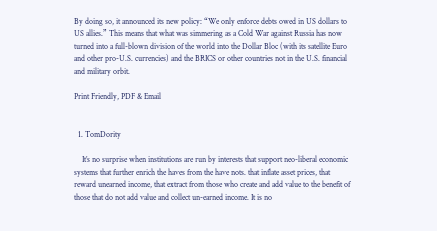By doing so, it announced its new policy: “We only enforce debts owed in US dollars to US allies.” This means that what was simmering as a Cold War against Russia has now turned into a full-blown division of the world into the Dollar Bloc (with its satellite Euro and other pro-U.S. currencies) and the BRICS or other countries not in the U.S. financial and military orbit.

Print Friendly, PDF & Email


  1. TomDority

    It’s no surprise when institutions are run by interests that support neo-liberal economic systems that further enrich the haves from the have nots. that inflate asset prices, that reward unearned income, that extract from those who create and add value to the benefit of those that do not add value and collect un-earned income. It is no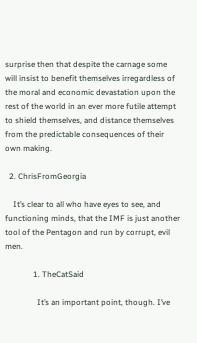surprise then that despite the carnage some will insist to benefit themselves irregardless of the moral and economic devastation upon the rest of the world in an ever more futile attempt to shield themselves, and distance themselves from the predictable consequences of their own making.

  2. ChrisFromGeorgia

    It’s clear to all who have eyes to see, and functioning minds, that the IMF is just another tool of the Pentagon and run by corrupt, evil men.

              1. TheCatSaid

                It’s an important point, though. I’ve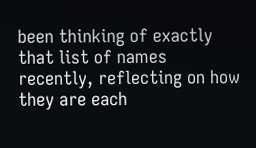been thinking of exactly that list of names recently, reflecting on how they are each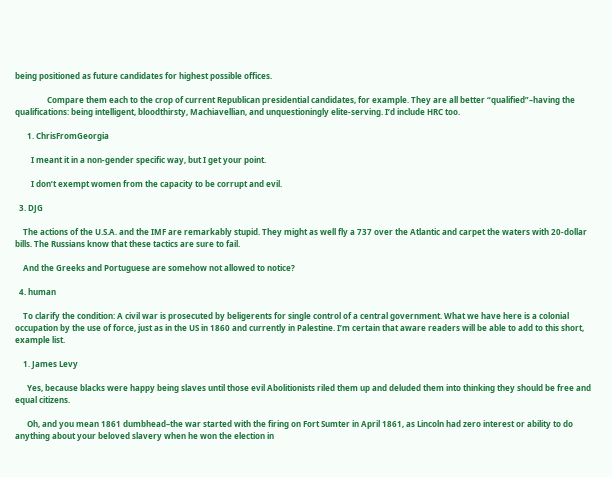being positioned as future candidates for highest possible offices.

                Compare them each to the crop of current Republican presidential candidates, for example. They are all better “qualified”–having the qualifications: being intelligent, bloodthirsty, Machiavellian, and unquestioningly elite-serving. I’d include HRC too.

      1. ChrisFromGeorgia

        I meant it in a non-gender specific way, but I get your point.

        I don’t exempt women from the capacity to be corrupt and evil.

  3. DJG

    The actions of the U.S.A. and the IMF are remarkably stupid. They might as well fly a 737 over the Atlantic and carpet the waters with 20-dollar bills. The Russians know that these tactics are sure to fail.

    And the Greeks and Portuguese are somehow not allowed to notice?

  4. human

    To clarify the condition: A civil war is prosecuted by beligerents for single control of a central government. What we have here is a colonial occupation by the use of force, just as in the US in 1860 and currently in Palestine. I’m certain that aware readers will be able to add to this short, example list.

    1. James Levy

      Yes, because blacks were happy being slaves until those evil Abolitionists riled them up and deluded them into thinking they should be free and equal citizens.

      Oh, and you mean 1861 dumbhead–the war started with the firing on Fort Sumter in April 1861, as Lincoln had zero interest or ability to do anything about your beloved slavery when he won the election in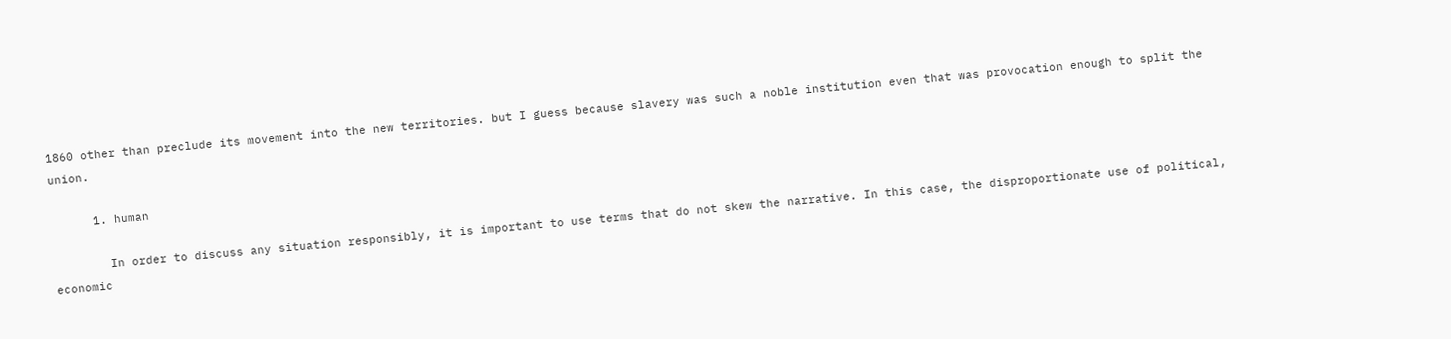1860 other than preclude its movement into the new territories. but I guess because slavery was such a noble institution even that was provocation enough to split the union.

      1. human

        In order to discuss any situation responsibly, it is important to use terms that do not skew the narrative. In this case, the disproportionate use of political, economic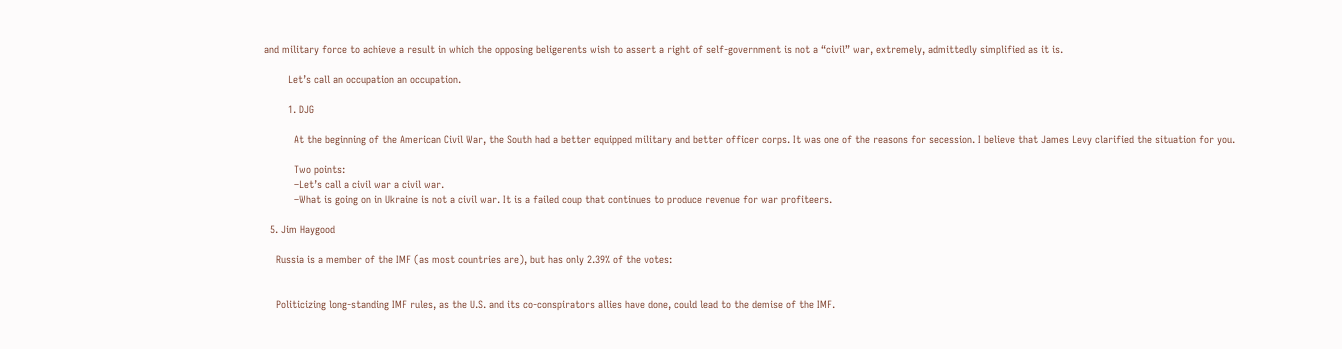and military force to achieve a result in which the opposing beligerents wish to assert a right of self-government is not a “civil” war, extremely, admittedly simplified as it is.

        Let’s call an occupation an occupation.

        1. DJG

          At the beginning of the American Civil War, the South had a better equipped military and better officer corps. It was one of the reasons for secession. I believe that James Levy clarified the situation for you.

          Two points:
          –Let’s call a civil war a civil war.
          –What is going on in Ukraine is not a civil war. It is a failed coup that continues to produce revenue for war profiteers.

  5. Jim Haygood

    Russia is a member of the IMF (as most countries are), but has only 2.39% of the votes:


    Politicizing long-standing IMF rules, as the U.S. and its co-conspirators allies have done, could lead to the demise of the IMF.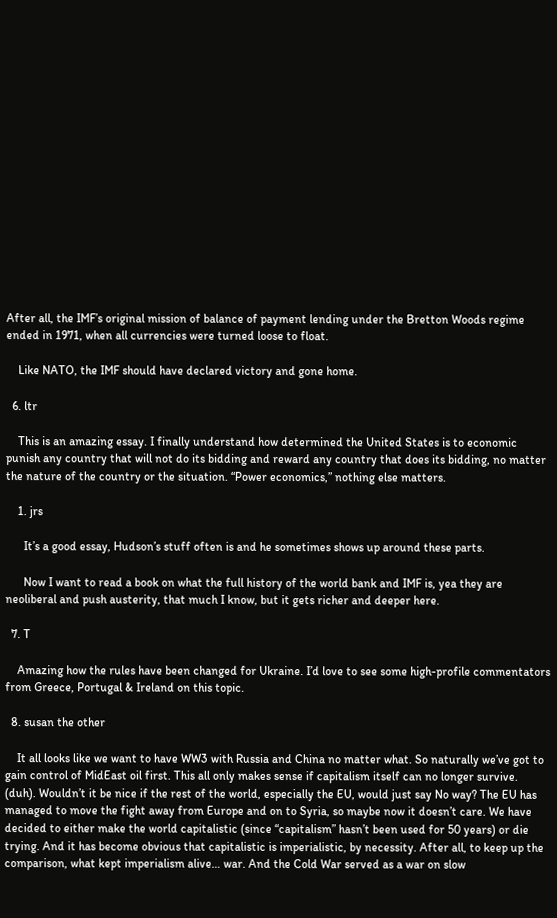After all, the IMF’s original mission of balance of payment lending under the Bretton Woods regime ended in 1971, when all currencies were turned loose to float.

    Like NATO, the IMF should have declared victory and gone home.

  6. ltr

    This is an amazing essay. I finally understand how determined the United States is to economic punish any country that will not do its bidding and reward any country that does its bidding, no matter the nature of the country or the situation. “Power economics,” nothing else matters.

    1. jrs

      It’s a good essay, Hudson’s stuff often is and he sometimes shows up around these parts.

      Now I want to read a book on what the full history of the world bank and IMF is, yea they are neoliberal and push austerity, that much I know, but it gets richer and deeper here.

  7. T

    Amazing how the rules have been changed for Ukraine. I’d love to see some high-profile commentators from Greece, Portugal & Ireland on this topic.

  8. susan the other

    It all looks like we want to have WW3 with Russia and China no matter what. So naturally we’ve got to gain control of MidEast oil first. This all only makes sense if capitalism itself can no longer survive. (duh). Wouldn’t it be nice if the rest of the world, especially the EU, would just say No way? The EU has managed to move the fight away from Europe and on to Syria, so maybe now it doesn’t care. We have decided to either make the world capitalistic (since “capitalism” hasn’t been used for 50 years) or die trying. And it has become obvious that capitalistic is imperialistic, by necessity. After all, to keep up the comparison, what kept imperialism alive… war. And the Cold War served as a war on slow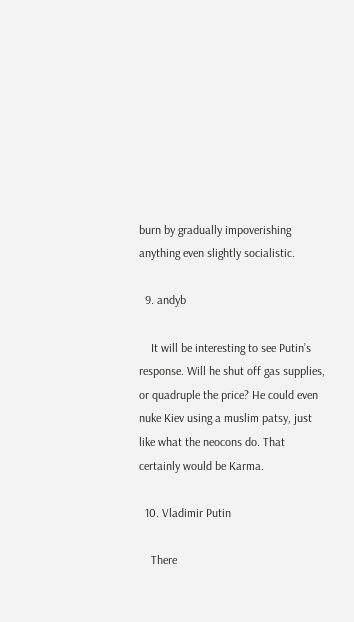burn by gradually impoverishing anything even slightly socialistic.

  9. andyb

    It will be interesting to see Putin’s response. Will he shut off gas supplies, or quadruple the price? He could even nuke Kiev using a muslim patsy, just like what the neocons do. That certainly would be Karma.

  10. Vladimir Putin

    There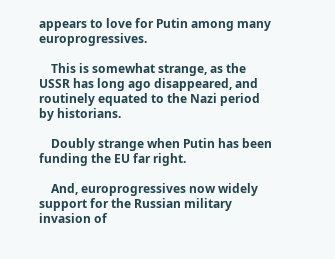appears to love for Putin among many europrogressives.

    This is somewhat strange, as the USSR has long ago disappeared, and routinely equated to the Nazi period by historians.

    Doubly strange when Putin has been funding the EU far right.

    And, europrogressives now widely support for the Russian military invasion of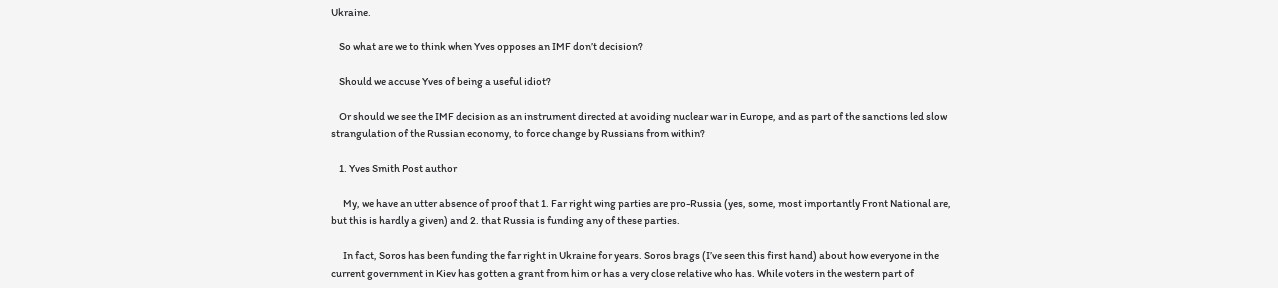Ukraine.

    So what are we to think when Yves opposes an IMF don’t decision?

    Should we accuse Yves of being a useful idiot?

    Or should we see the IMF decision as an instrument directed at avoiding nuclear war in Europe, and as part of the sanctions led slow strangulation of the Russian economy, to force change by Russians from within?

    1. Yves Smith Post author

      My, we have an utter absence of proof that 1. Far right wing parties are pro-Russia (yes, some, most importantly Front National are, but this is hardly a given) and 2. that Russia is funding any of these parties.

      In fact, Soros has been funding the far right in Ukraine for years. Soros brags (I’ve seen this first hand) about how everyone in the current government in Kiev has gotten a grant from him or has a very close relative who has. While voters in the western part of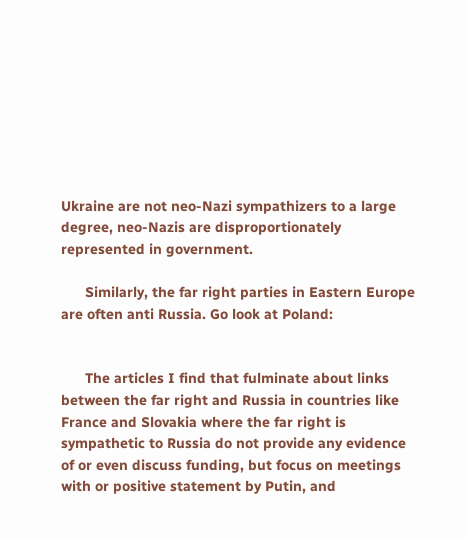Ukraine are not neo-Nazi sympathizers to a large degree, neo-Nazis are disproportionately represented in government.

      Similarly, the far right parties in Eastern Europe are often anti Russia. Go look at Poland:


      The articles I find that fulminate about links between the far right and Russia in countries like France and Slovakia where the far right is sympathetic to Russia do not provide any evidence of or even discuss funding, but focus on meetings with or positive statement by Putin, and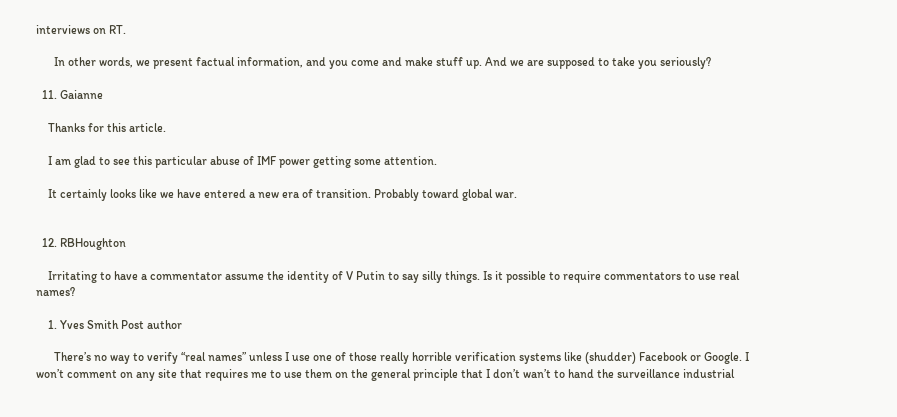interviews on RT.

      In other words, we present factual information, and you come and make stuff up. And we are supposed to take you seriously?

  11. Gaianne

    Thanks for this article.

    I am glad to see this particular abuse of IMF power getting some attention.

    It certainly looks like we have entered a new era of transition. Probably toward global war.


  12. RBHoughton

    Irritating to have a commentator assume the identity of V Putin to say silly things. Is it possible to require commentators to use real names?

    1. Yves Smith Post author

      There’s no way to verify “real names” unless I use one of those really horrible verification systems like (shudder) Facebook or Google. I won’t comment on any site that requires me to use them on the general principle that I don’t wan’t to hand the surveillance industrial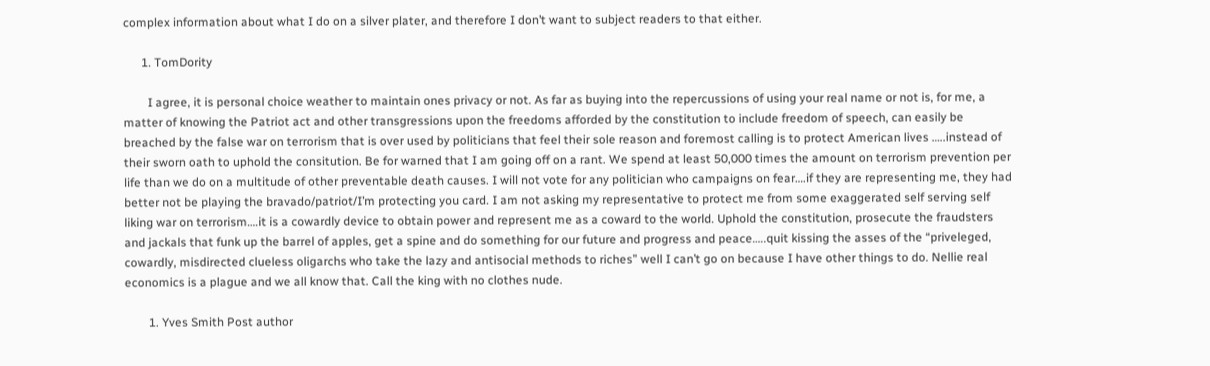complex information about what I do on a silver plater, and therefore I don’t want to subject readers to that either.

      1. TomDority

        I agree, it is personal choice weather to maintain ones privacy or not. As far as buying into the repercussions of using your real name or not is, for me, a matter of knowing the Patriot act and other transgressions upon the freedoms afforded by the constitution to include freedom of speech, can easily be breached by the false war on terrorism that is over used by politicians that feel their sole reason and foremost calling is to protect American lives …..instead of their sworn oath to uphold the consitution. Be for warned that I am going off on a rant. We spend at least 50,000 times the amount on terrorism prevention per life than we do on a multitude of other preventable death causes. I will not vote for any politician who campaigns on fear….if they are representing me, they had better not be playing the bravado/patriot/I’m protecting you card. I am not asking my representative to protect me from some exaggerated self serving self liking war on terrorism….it is a cowardly device to obtain power and represent me as a coward to the world. Uphold the constitution, prosecute the fraudsters and jackals that funk up the barrel of apples, get a spine and do something for our future and progress and peace…..quit kissing the asses of the “priveleged, cowardly, misdirected clueless oligarchs who take the lazy and antisocial methods to riches” well I can’t go on because I have other things to do. Nellie real economics is a plague and we all know that. Call the king with no clothes nude.

        1. Yves Smith Post author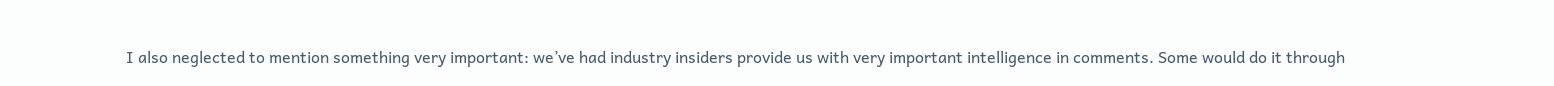I also neglected to mention something very important: we’ve had industry insiders provide us with very important intelligence in comments. Some would do it through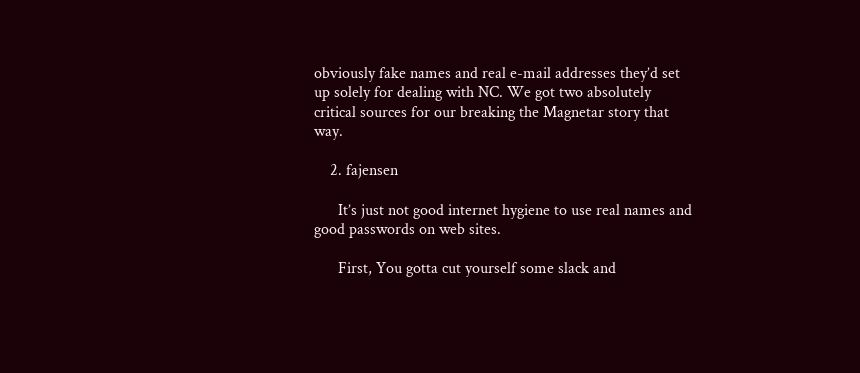obviously fake names and real e-mail addresses they’d set up solely for dealing with NC. We got two absolutely critical sources for our breaking the Magnetar story that way.

    2. fajensen

      It’s just not good internet hygiene to use real names and good passwords on web sites.

      First, You gotta cut yourself some slack and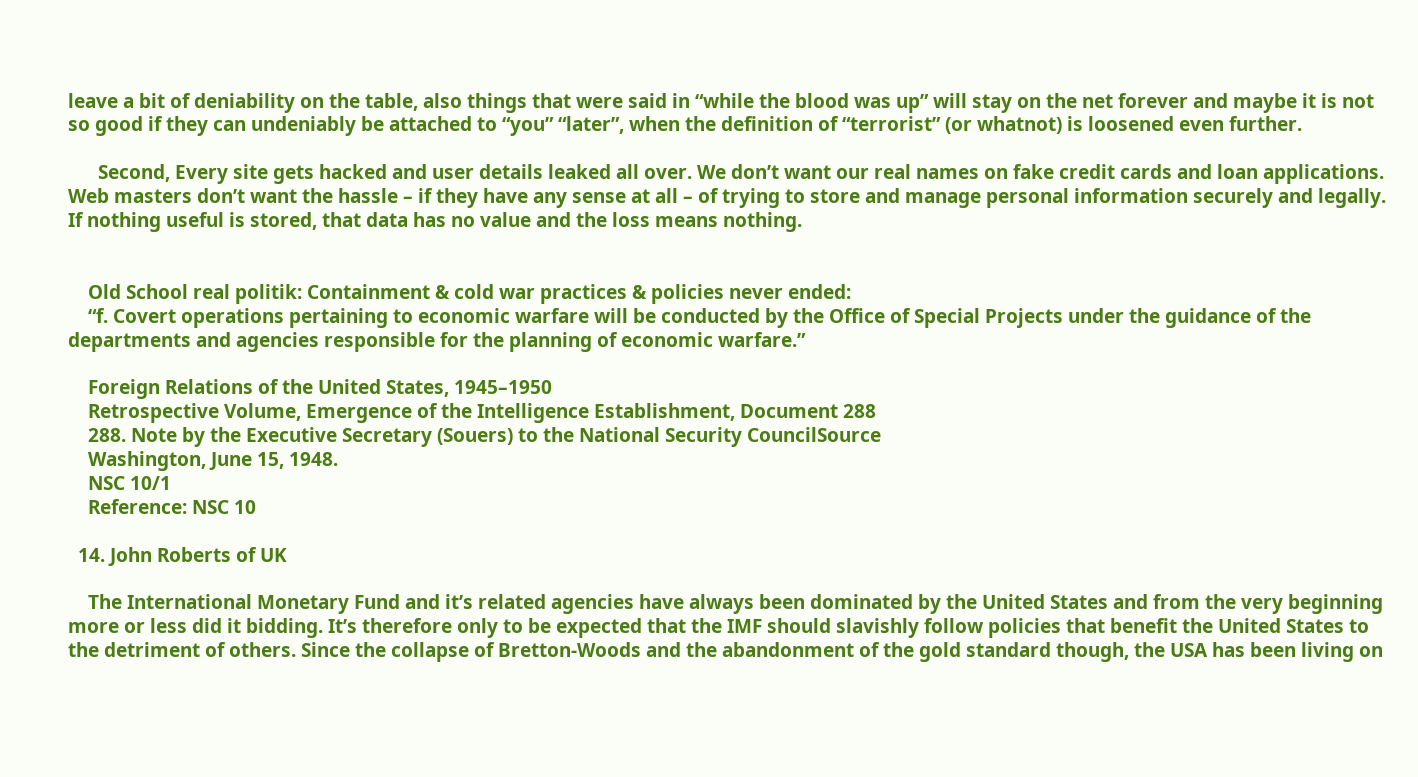leave a bit of deniability on the table, also things that were said in “while the blood was up” will stay on the net forever and maybe it is not so good if they can undeniably be attached to “you” “later”, when the definition of “terrorist” (or whatnot) is loosened even further.

      Second, Every site gets hacked and user details leaked all over. We don’t want our real names on fake credit cards and loan applications. Web masters don’t want the hassle – if they have any sense at all – of trying to store and manage personal information securely and legally. If nothing useful is stored, that data has no value and the loss means nothing.


    Old School real politik: Containment & cold war practices & policies never ended:
    “f. Covert operations pertaining to economic warfare will be conducted by the Office of Special Projects under the guidance of the departments and agencies responsible for the planning of economic warfare.”

    Foreign Relations of the United States, 1945–1950
    Retrospective Volume, Emergence of the Intelligence Establishment, Document 288
    288. Note by the Executive Secretary (Souers) to the National Security CouncilSource
    Washington, June 15, 1948.
    NSC 10/1
    Reference: NSC 10

  14. John Roberts of UK

    The International Monetary Fund and it’s related agencies have always been dominated by the United States and from the very beginning more or less did it bidding. It’s therefore only to be expected that the IMF should slavishly follow policies that benefit the United States to the detriment of others. Since the collapse of Bretton-Woods and the abandonment of the gold standard though, the USA has been living on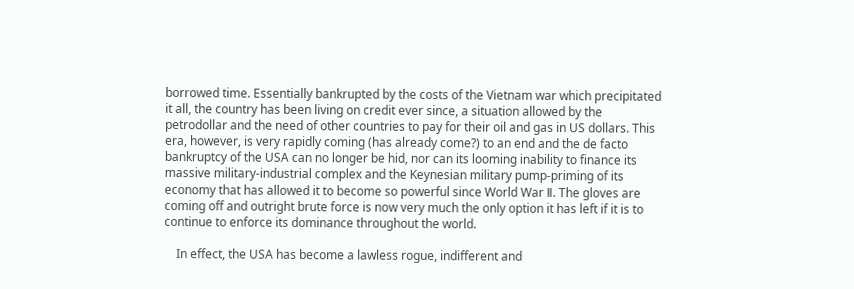borrowed time. Essentially bankrupted by the costs of the Vietnam war which precipitated it all, the country has been living on credit ever since, a situation allowed by the petrodollar and the need of other countries to pay for their oil and gas in US dollars. This era, however, is very rapidly coming (has already come?) to an end and the de facto bankruptcy of the USA can no longer be hid, nor can its looming inability to finance its massive military-industrial complex and the Keynesian military pump-priming of its economy that has allowed it to become so powerful since World War Ⅱ. The gloves are coming off and outright brute force is now very much the only option it has left if it is to continue to enforce its dominance throughout the world.

    In effect, the USA has become a lawless rogue, indifferent and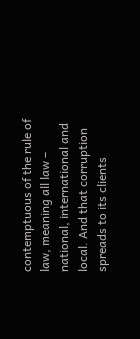contemptuous of the rule of law, meaning all law – national, international and local. And that corruption spreads to its clients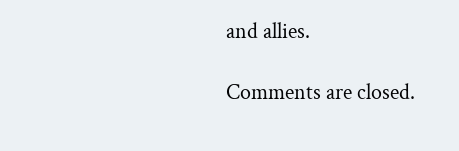and allies.

Comments are closed.